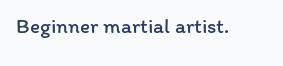Beginner martial artist.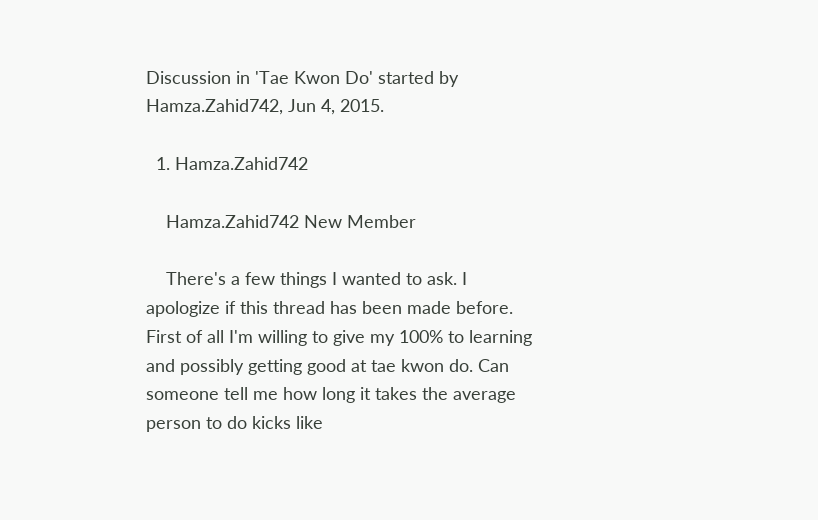Discussion in 'Tae Kwon Do' started by Hamza.Zahid742, Jun 4, 2015.

  1. Hamza.Zahid742

    Hamza.Zahid742 New Member

    There's a few things I wanted to ask. I apologize if this thread has been made before. First of all I'm willing to give my 100% to learning and possibly getting good at tae kwon do. Can someone tell me how long it takes the average person to do kicks like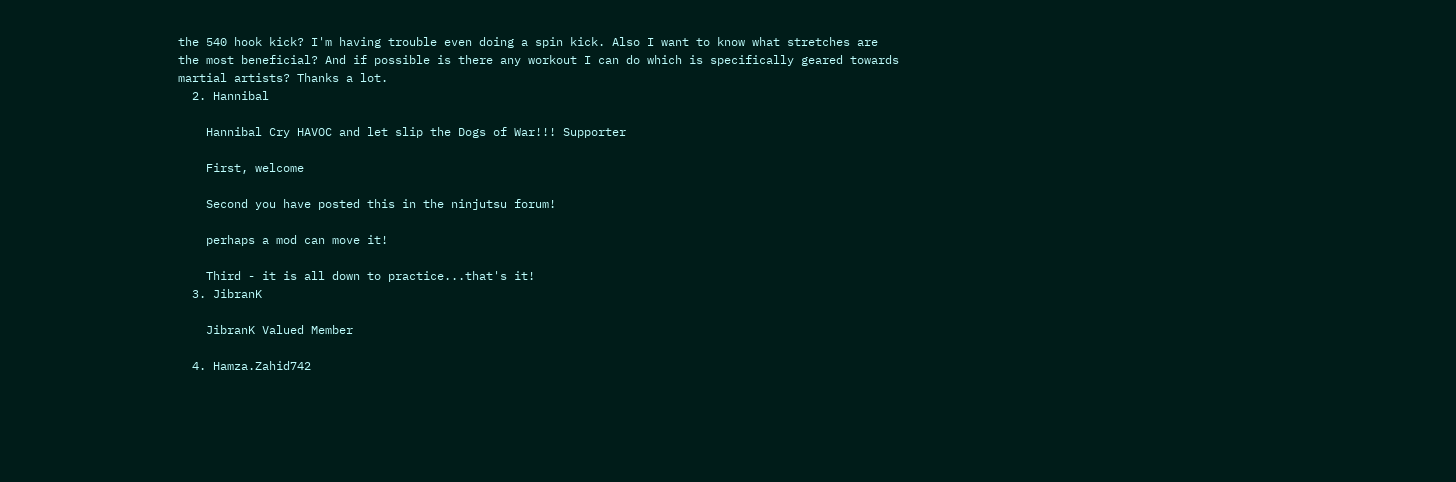the 540 hook kick? I'm having trouble even doing a spin kick. Also I want to know what stretches are the most beneficial? And if possible is there any workout I can do which is specifically geared towards martial artists? Thanks a lot.
  2. Hannibal

    Hannibal Cry HAVOC and let slip the Dogs of War!!! Supporter

    First, welcome

    Second you have posted this in the ninjutsu forum!

    perhaps a mod can move it!

    Third - it is all down to practice...that's it!
  3. JibranK

    JibranK Valued Member

  4. Hamza.Zahid742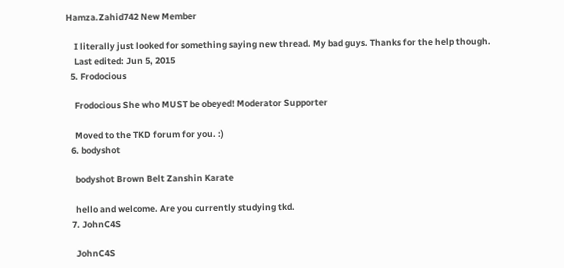Hamza.Zahid742 New Member

    I literally just looked for something saying new thread. My bad guys. Thanks for the help though.
    Last edited: Jun 5, 2015
  5. Frodocious

    Frodocious She who MUST be obeyed! Moderator Supporter

    Moved to the TKD forum for you. :)
  6. bodyshot

    bodyshot Brown Belt Zanshin Karate

    hello and welcome. Are you currently studying tkd.
  7. JohnC4S

    JohnC4S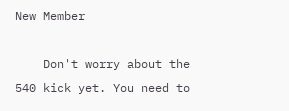New Member

    Don't worry about the 540 kick yet. You need to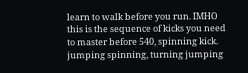learn to walk before you run. IMHO this is the sequence of kicks you need to master before 540, spinning kick. jumping spinning, turning jumping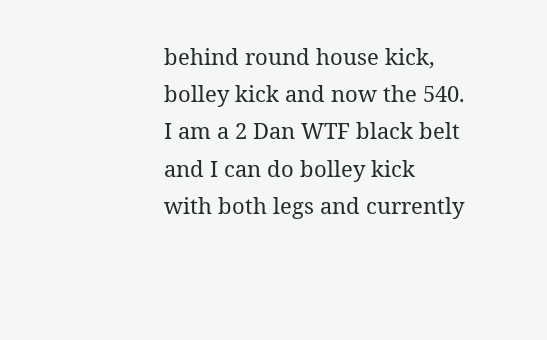behind round house kick, bolley kick and now the 540. I am a 2 Dan WTF black belt and I can do bolley kick with both legs and currently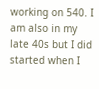working on 540. I am also in my late 40s but I did started when I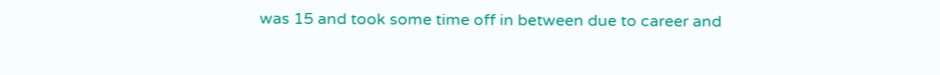was 15 and took some time off in between due to career and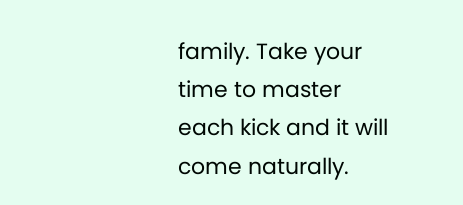family. Take your time to master each kick and it will come naturally.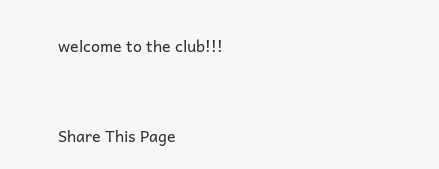welcome to the club!!!


Share This Page